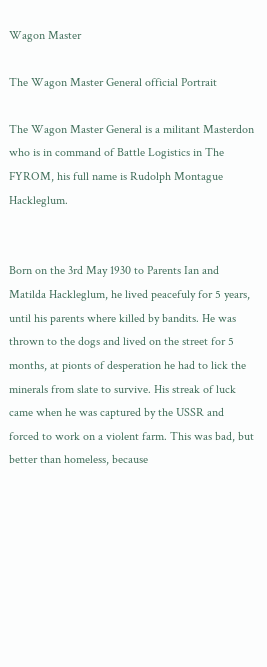Wagon Master

The Wagon Master General official Portrait

The Wagon Master General is a militant Masterdon who is in command of Battle Logistics in The FYROM, his full name is Rudolph Montague Hackleglum.


Born on the 3rd May 1930 to Parents Ian and Matilda Hackleglum, he lived peacefuly for 5 years, until his parents where killed by bandits. He was thrown to the dogs and lived on the street for 5 months, at pionts of desperation he had to lick the minerals from slate to survive. His streak of luck came when he was captured by the USSR and forced to work on a violent farm. This was bad, but better than homeless, because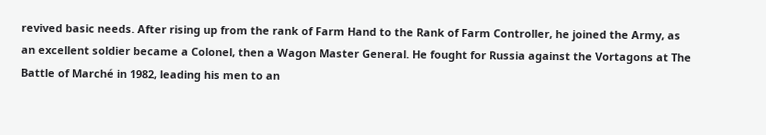revived basic needs. After rising up from the rank of Farm Hand to the Rank of Farm Controller, he joined the Army, as an excellent soldier became a Colonel, then a Wagon Master General. He fought for Russia against the Vortagons at The Battle of Marché in 1982, leading his men to an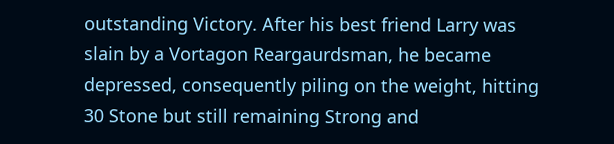outstanding Victory. After his best friend Larry was slain by a Vortagon Reargaurdsman, he became depressed, consequently piling on the weight, hitting 30 Stone but still remaining Strong and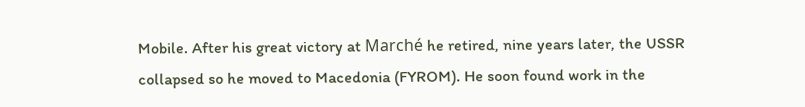Mobile. After his great victory at Marché he retired, nine years later, the USSR collapsed so he moved to Macedonia (FYROM). He soon found work in the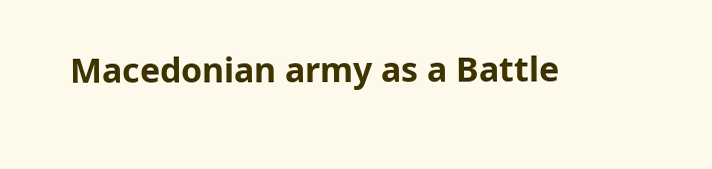Macedonian army as a Battle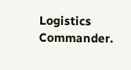Logistics Commander.